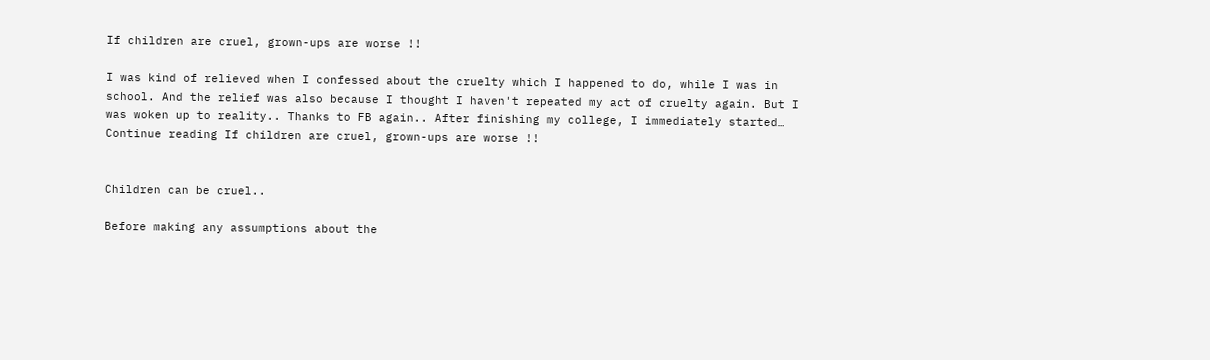If children are cruel, grown-ups are worse !!

I was kind of relieved when I confessed about the cruelty which I happened to do, while I was in school. And the relief was also because I thought I haven't repeated my act of cruelty again. But I was woken up to reality.. Thanks to FB again.. After finishing my college, I immediately started… Continue reading If children are cruel, grown-ups are worse !!


Children can be cruel..

Before making any assumptions about the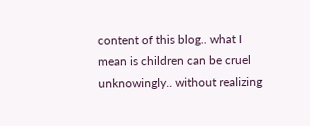content of this blog.. what I mean is children can be cruel unknowingly.. without realizing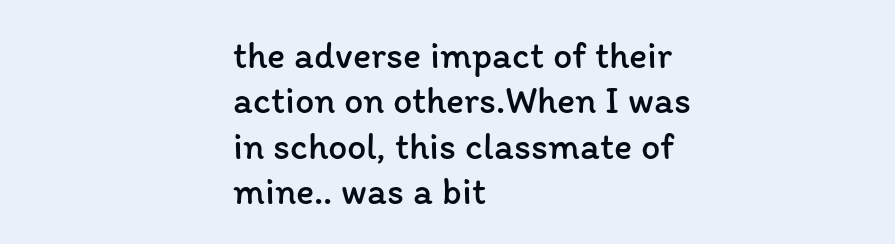the adverse impact of their action on others.When I was in school, this classmate of mine.. was a bit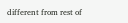different from rest of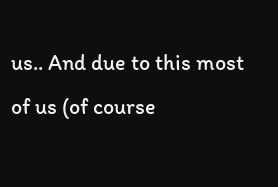us.. And due to this most of us (of course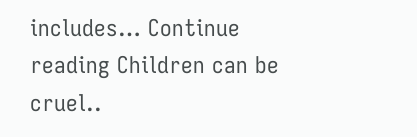includes… Continue reading Children can be cruel..